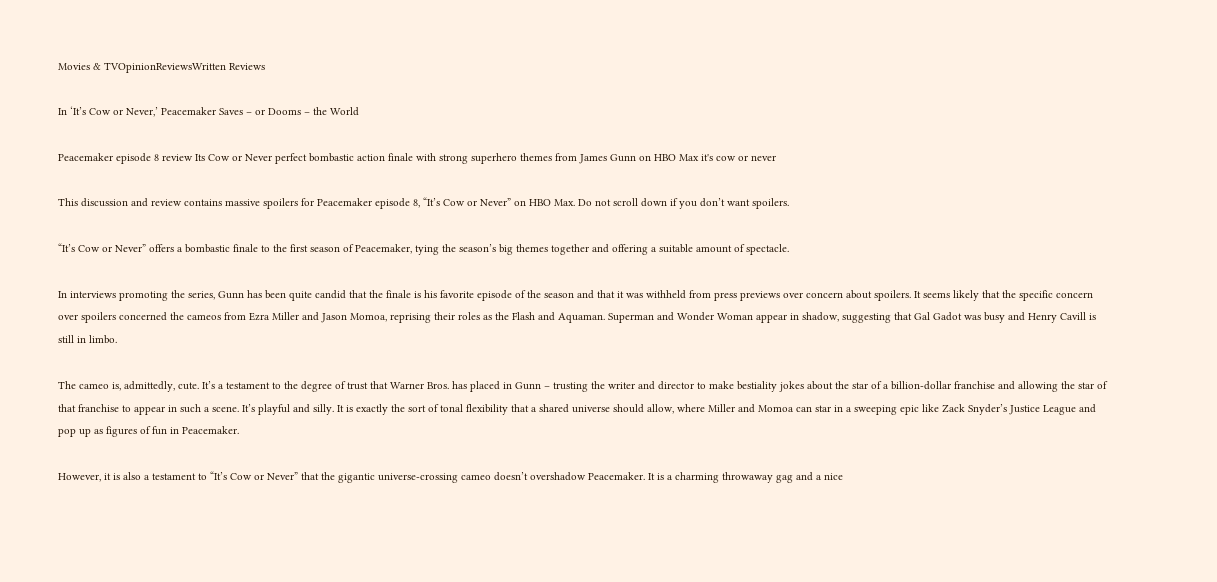Movies & TVOpinionReviewsWritten Reviews

In ‘It’s Cow or Never,’ Peacemaker Saves – or Dooms – the World

Peacemaker episode 8 review Its Cow or Never perfect bombastic action finale with strong superhero themes from James Gunn on HBO Max it's cow or never

This discussion and review contains massive spoilers for Peacemaker episode 8, “It’s Cow or Never” on HBO Max. Do not scroll down if you don’t want spoilers.

“It’s Cow or Never” offers a bombastic finale to the first season of Peacemaker, tying the season’s big themes together and offering a suitable amount of spectacle.

In interviews promoting the series, Gunn has been quite candid that the finale is his favorite episode of the season and that it was withheld from press previews over concern about spoilers. It seems likely that the specific concern over spoilers concerned the cameos from Ezra Miller and Jason Momoa, reprising their roles as the Flash and Aquaman. Superman and Wonder Woman appear in shadow, suggesting that Gal Gadot was busy and Henry Cavill is still in limbo.

The cameo is, admittedly, cute. It’s a testament to the degree of trust that Warner Bros. has placed in Gunn – trusting the writer and director to make bestiality jokes about the star of a billion-dollar franchise and allowing the star of that franchise to appear in such a scene. It’s playful and silly. It is exactly the sort of tonal flexibility that a shared universe should allow, where Miller and Momoa can star in a sweeping epic like Zack Snyder’s Justice League and pop up as figures of fun in Peacemaker.

However, it is also a testament to “It’s Cow or Never” that the gigantic universe-crossing cameo doesn’t overshadow Peacemaker. It is a charming throwaway gag and a nice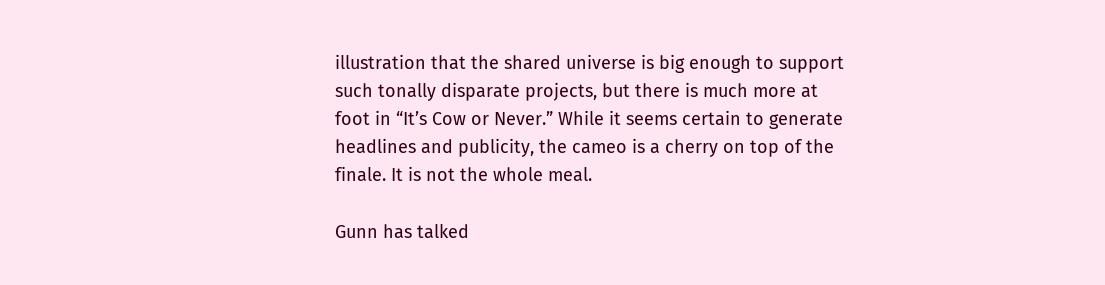illustration that the shared universe is big enough to support such tonally disparate projects, but there is much more at foot in “It’s Cow or Never.” While it seems certain to generate headlines and publicity, the cameo is a cherry on top of the finale. It is not the whole meal.

Gunn has talked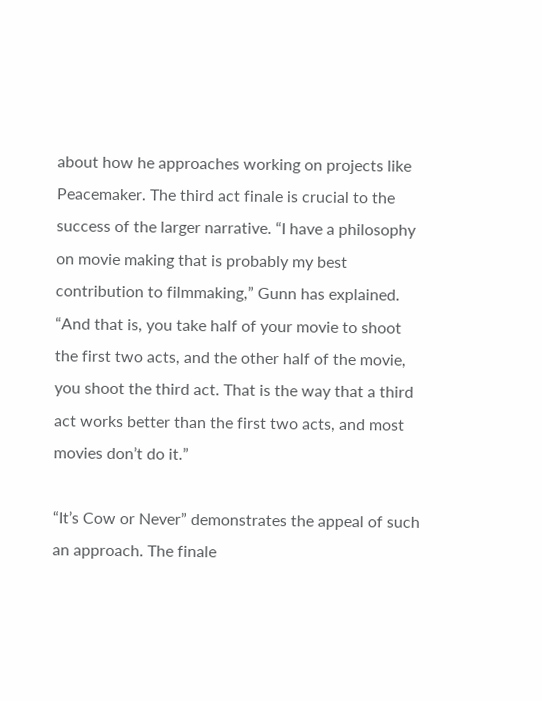about how he approaches working on projects like Peacemaker. The third act finale is crucial to the success of the larger narrative. “I have a philosophy on movie making that is probably my best contribution to filmmaking,” Gunn has explained. “And that is, you take half of your movie to shoot the first two acts, and the other half of the movie, you shoot the third act. That is the way that a third act works better than the first two acts, and most movies don’t do it.”

“It’s Cow or Never” demonstrates the appeal of such an approach. The finale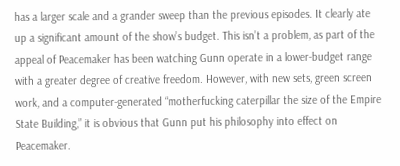has a larger scale and a grander sweep than the previous episodes. It clearly ate up a significant amount of the show’s budget. This isn’t a problem, as part of the appeal of Peacemaker has been watching Gunn operate in a lower-budget range with a greater degree of creative freedom. However, with new sets, green screen work, and a computer-generated “motherfucking caterpillar the size of the Empire State Building,” it is obvious that Gunn put his philosophy into effect on Peacemaker.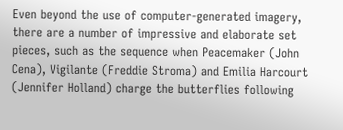Even beyond the use of computer-generated imagery, there are a number of impressive and elaborate set pieces, such as the sequence when Peacemaker (John Cena), Vigilante (Freddie Stroma) and Emilia Harcourt (Jennifer Holland) charge the butterflies following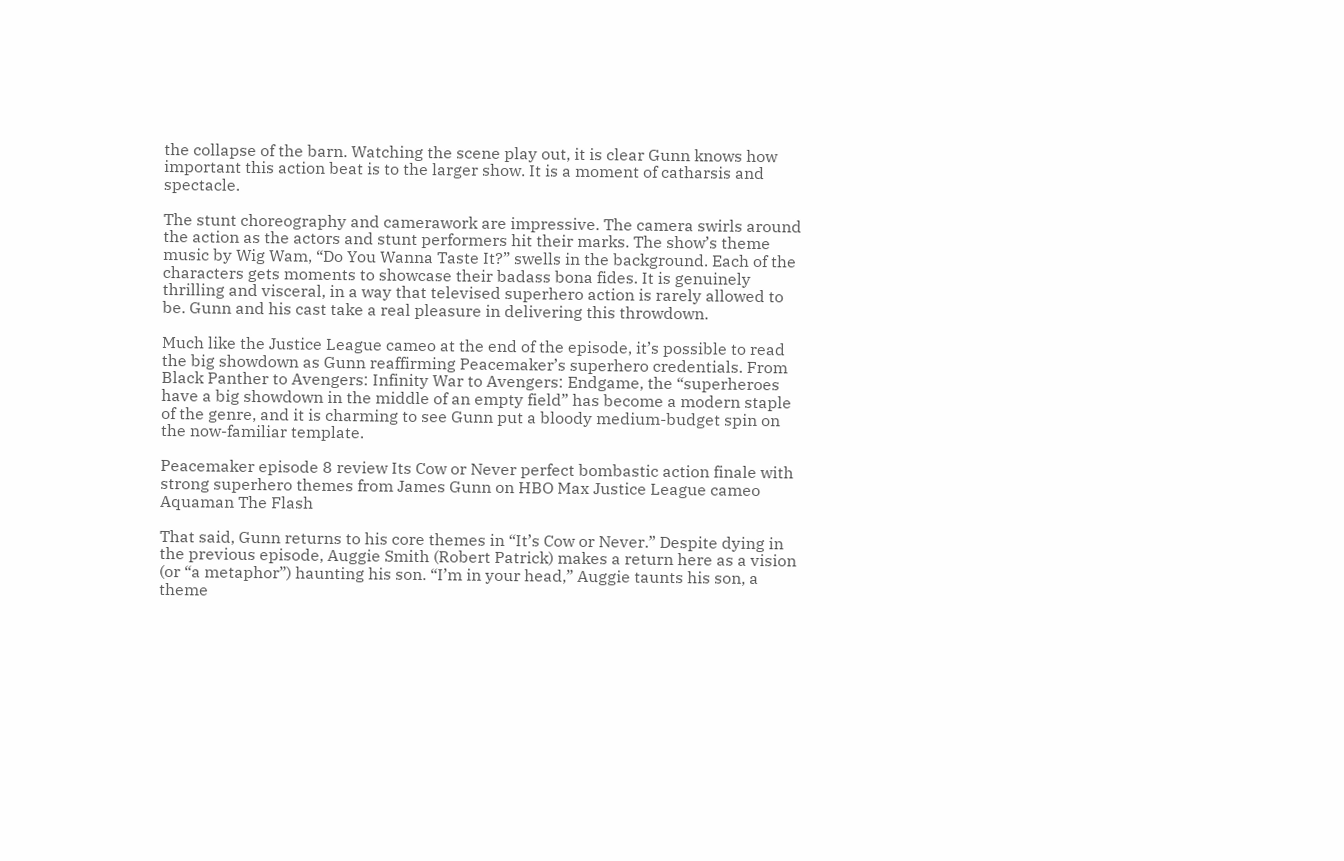the collapse of the barn. Watching the scene play out, it is clear Gunn knows how important this action beat is to the larger show. It is a moment of catharsis and spectacle.

The stunt choreography and camerawork are impressive. The camera swirls around the action as the actors and stunt performers hit their marks. The show’s theme music by Wig Wam, “Do You Wanna Taste It?” swells in the background. Each of the characters gets moments to showcase their badass bona fides. It is genuinely thrilling and visceral, in a way that televised superhero action is rarely allowed to be. Gunn and his cast take a real pleasure in delivering this throwdown.

Much like the Justice League cameo at the end of the episode, it’s possible to read the big showdown as Gunn reaffirming Peacemaker’s superhero credentials. From Black Panther to Avengers: Infinity War to Avengers: Endgame, the “superheroes have a big showdown in the middle of an empty field” has become a modern staple of the genre, and it is charming to see Gunn put a bloody medium-budget spin on the now-familiar template.

Peacemaker episode 8 review Its Cow or Never perfect bombastic action finale with strong superhero themes from James Gunn on HBO Max Justice League cameo Aquaman The Flash

That said, Gunn returns to his core themes in “It’s Cow or Never.” Despite dying in the previous episode, Auggie Smith (Robert Patrick) makes a return here as a vision (or “a metaphor”) haunting his son. “I’m in your head,” Auggie taunts his son, a theme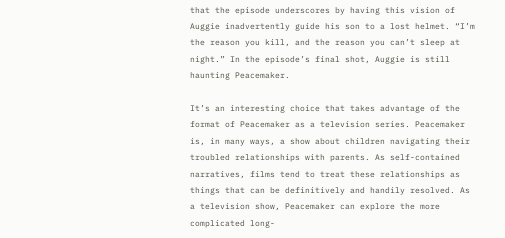that the episode underscores by having this vision of Auggie inadvertently guide his son to a lost helmet. “I’m the reason you kill, and the reason you can’t sleep at night.” In the episode’s final shot, Auggie is still haunting Peacemaker.

It’s an interesting choice that takes advantage of the format of Peacemaker as a television series. Peacemaker is, in many ways, a show about children navigating their troubled relationships with parents. As self-contained narratives, films tend to treat these relationships as things that can be definitively and handily resolved. As a television show, Peacemaker can explore the more complicated long-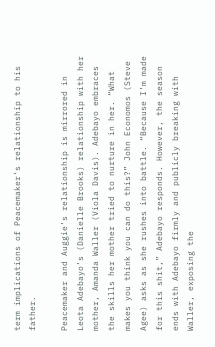term implications of Peacemaker’s relationship to his father.

Peacemaker and Auggie’s relationship is mirrored in Leota Adebayo’s (Danielle Brooks) relationship with her mother, Amanda Waller (Viola Davis). Adebayo embraces the skills her mother tried to nurture in her. “What makes you think you can do this?” John Economos (Steve Agee) asks as she rushes into battle. “Because I’m made for this shit,” Adebayo responds. However, the season ends with Adebayo firmly and publicly breaking with Waller, exposing the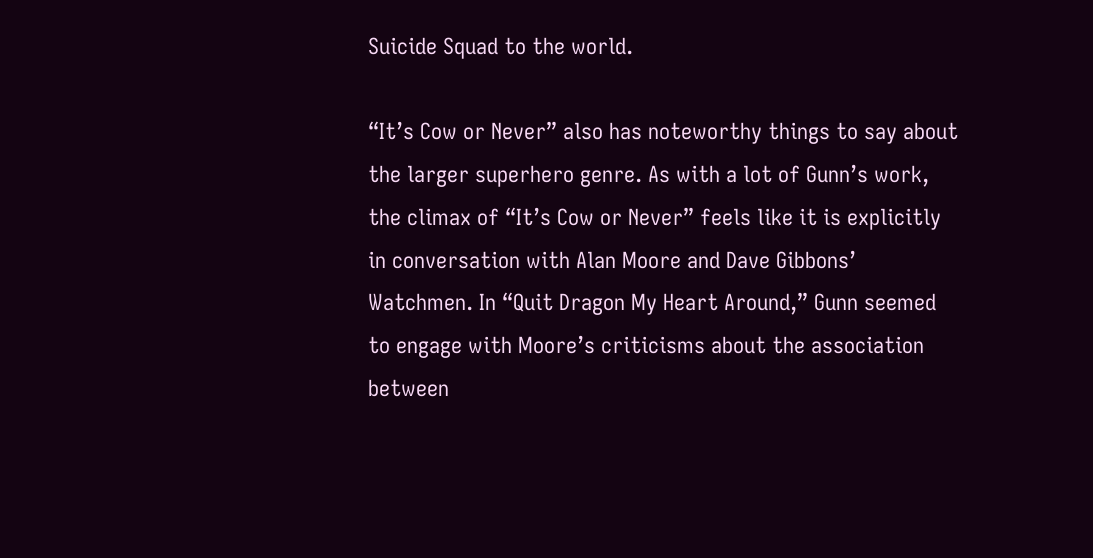Suicide Squad to the world.

“It’s Cow or Never” also has noteworthy things to say about the larger superhero genre. As with a lot of Gunn’s work, the climax of “It’s Cow or Never” feels like it is explicitly in conversation with Alan Moore and Dave Gibbons’ Watchmen. In “Quit Dragon My Heart Around,” Gunn seemed to engage with Moore’s criticisms about the association between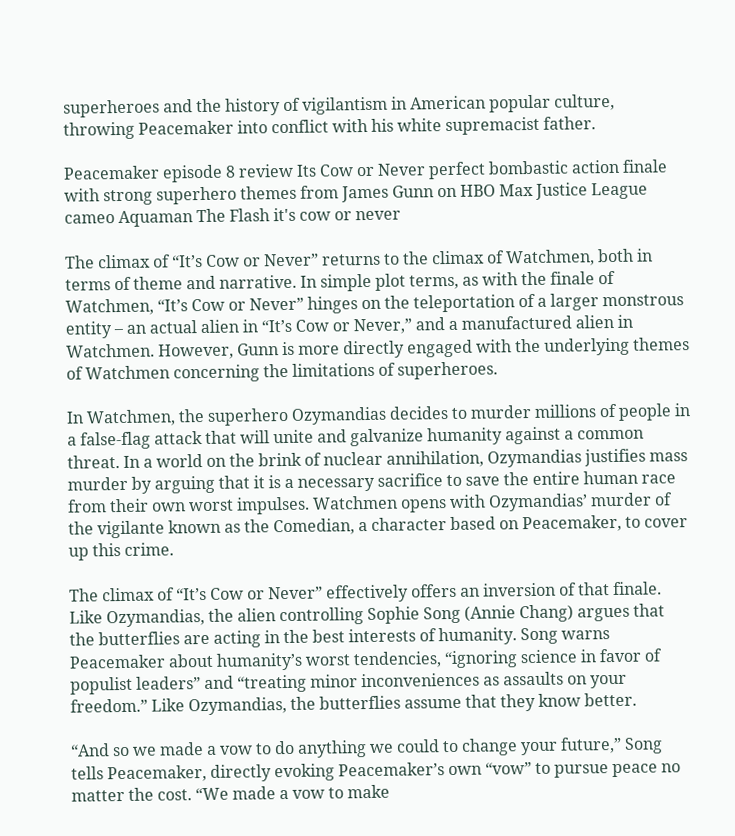superheroes and the history of vigilantism in American popular culture, throwing Peacemaker into conflict with his white supremacist father.

Peacemaker episode 8 review Its Cow or Never perfect bombastic action finale with strong superhero themes from James Gunn on HBO Max Justice League cameo Aquaman The Flash it's cow or never

The climax of “It’s Cow or Never” returns to the climax of Watchmen, both in terms of theme and narrative. In simple plot terms, as with the finale of Watchmen, “It’s Cow or Never” hinges on the teleportation of a larger monstrous entity – an actual alien in “It’s Cow or Never,” and a manufactured alien in Watchmen. However, Gunn is more directly engaged with the underlying themes of Watchmen concerning the limitations of superheroes.

In Watchmen, the superhero Ozymandias decides to murder millions of people in a false-flag attack that will unite and galvanize humanity against a common threat. In a world on the brink of nuclear annihilation, Ozymandias justifies mass murder by arguing that it is a necessary sacrifice to save the entire human race from their own worst impulses. Watchmen opens with Ozymandias’ murder of the vigilante known as the Comedian, a character based on Peacemaker, to cover up this crime.

The climax of “It’s Cow or Never” effectively offers an inversion of that finale. Like Ozymandias, the alien controlling Sophie Song (Annie Chang) argues that the butterflies are acting in the best interests of humanity. Song warns Peacemaker about humanity’s worst tendencies, “ignoring science in favor of populist leaders” and “treating minor inconveniences as assaults on your freedom.” Like Ozymandias, the butterflies assume that they know better.

“And so we made a vow to do anything we could to change your future,” Song tells Peacemaker, directly evoking Peacemaker’s own “vow” to pursue peace no matter the cost. “We made a vow to make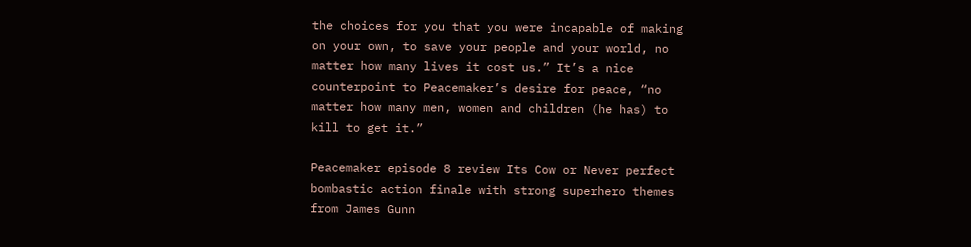the choices for you that you were incapable of making on your own, to save your people and your world, no matter how many lives it cost us.” It’s a nice counterpoint to Peacemaker’s desire for peace, “no matter how many men, women and children (he has) to kill to get it.”

Peacemaker episode 8 review Its Cow or Never perfect bombastic action finale with strong superhero themes from James Gunn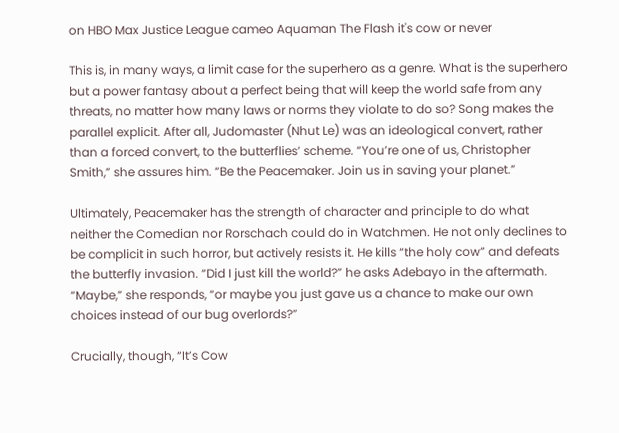on HBO Max Justice League cameo Aquaman The Flash it's cow or never

This is, in many ways, a limit case for the superhero as a genre. What is the superhero but a power fantasy about a perfect being that will keep the world safe from any threats, no matter how many laws or norms they violate to do so? Song makes the parallel explicit. After all, Judomaster (Nhut Le) was an ideological convert, rather than a forced convert, to the butterflies’ scheme. “You’re one of us, Christopher Smith,” she assures him. “Be the Peacemaker. Join us in saving your planet.”

Ultimately, Peacemaker has the strength of character and principle to do what neither the Comedian nor Rorschach could do in Watchmen. He not only declines to be complicit in such horror, but actively resists it. He kills “the holy cow” and defeats the butterfly invasion. “Did I just kill the world?” he asks Adebayo in the aftermath. “Maybe,” she responds, “or maybe you just gave us a chance to make our own choices instead of our bug overlords?”

Crucially, though, “It’s Cow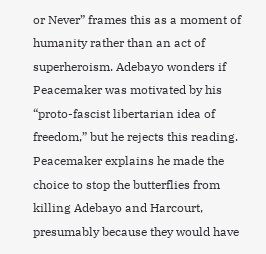or Never” frames this as a moment of humanity rather than an act of superheroism. Adebayo wonders if Peacemaker was motivated by his “proto-fascist libertarian idea of freedom,” but he rejects this reading. Peacemaker explains he made the choice to stop the butterflies from killing Adebayo and Harcourt, presumably because they would have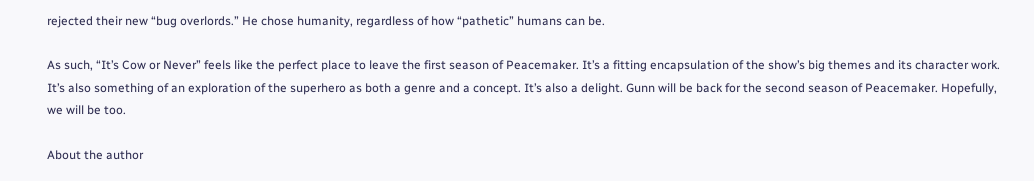rejected their new “bug overlords.” He chose humanity, regardless of how “pathetic” humans can be.

As such, “It’s Cow or Never” feels like the perfect place to leave the first season of Peacemaker. It’s a fitting encapsulation of the show’s big themes and its character work. It’s also something of an exploration of the superhero as both a genre and a concept. It’s also a delight. Gunn will be back for the second season of Peacemaker. Hopefully, we will be too.

About the author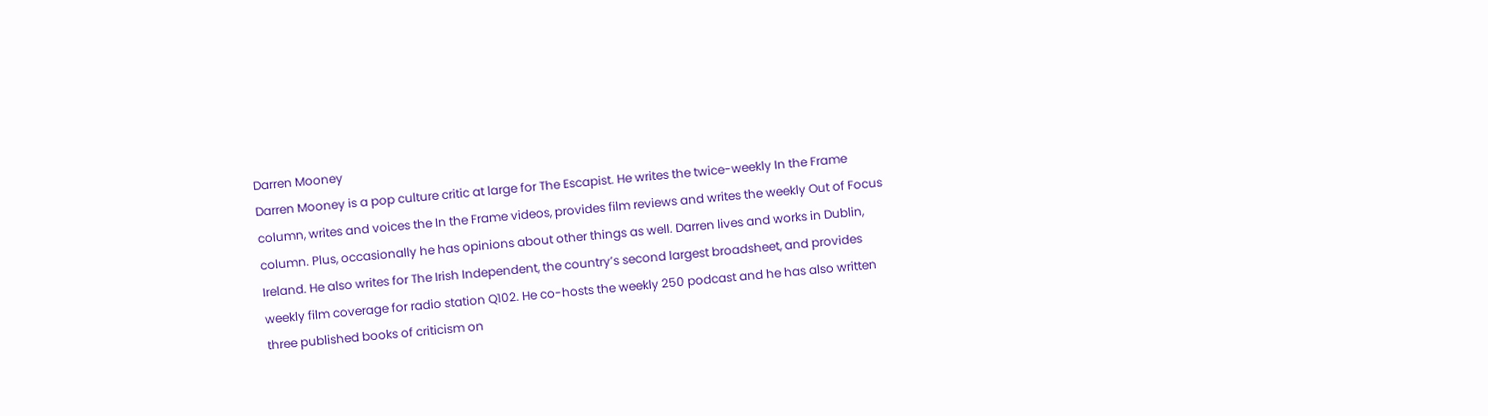Darren Mooney
Darren Mooney is a pop culture critic at large for The Escapist. He writes the twice-weekly In the Frame column, writes and voices the In the Frame videos, provides film reviews and writes the weekly Out of Focus column. Plus, occasionally he has opinions about other things as well. Darren lives and works in Dublin, Ireland. He also writes for The Irish Independent, the country’s second largest broadsheet, and provides weekly film coverage for radio station Q102. He co-hosts the weekly 250 podcast and he has also written three published books of criticism on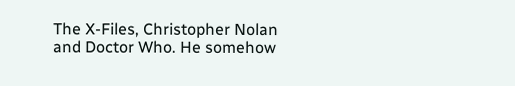The X-Files, Christopher Nolan and Doctor Who. He somehow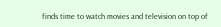finds time to watch movies and television on top of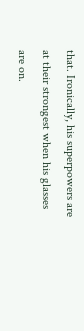that. Ironically, his superpowers are at their strongest when his glasses are on.